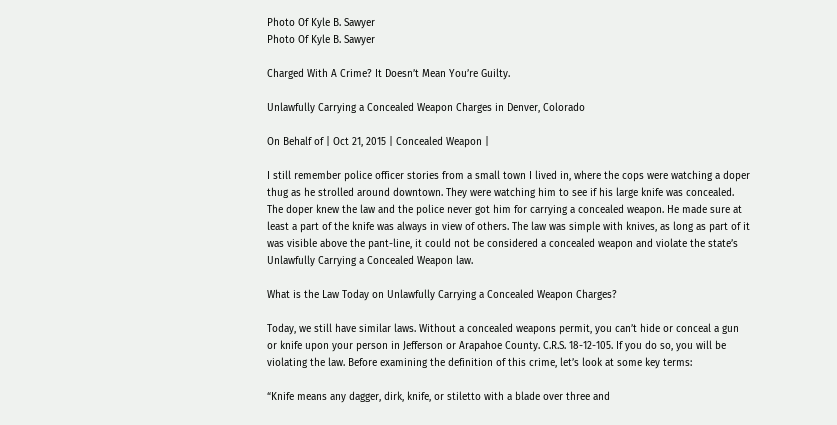Photo Of Kyle B. Sawyer
Photo Of Kyle B. Sawyer

Charged With A Crime? It Doesn’t Mean You’re Guilty.

Unlawfully Carrying a Concealed Weapon Charges in Denver, Colorado

On Behalf of | Oct 21, 2015 | Concealed Weapon |

I still remember police officer stories from a small town I lived in, where the cops were watching a doper thug as he strolled around downtown. They were watching him to see if his large knife was concealed. The doper knew the law and the police never got him for carrying a concealed weapon. He made sure at least a part of the knife was always in view of others. The law was simple with knives, as long as part of it was visible above the pant-line, it could not be considered a concealed weapon and violate the state’s Unlawfully Carrying a Concealed Weapon law.

What is the Law Today on Unlawfully Carrying a Concealed Weapon Charges?

Today, we still have similar laws. Without a concealed weapons permit, you can’t hide or conceal a gun or knife upon your person in Jefferson or Arapahoe County. C.R.S. 18-12-105. If you do so, you will be violating the law. Before examining the definition of this crime, let’s look at some key terms:

“Knife means any dagger, dirk, knife, or stiletto with a blade over three and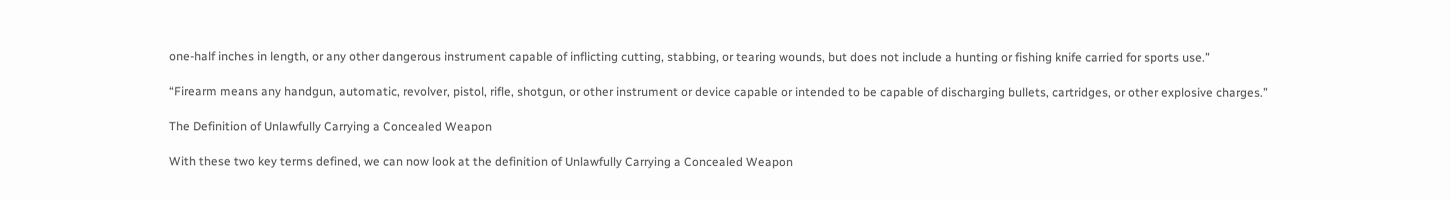one-half inches in length, or any other dangerous instrument capable of inflicting cutting, stabbing, or tearing wounds, but does not include a hunting or fishing knife carried for sports use.”

“Firearm means any handgun, automatic, revolver, pistol, rifle, shotgun, or other instrument or device capable or intended to be capable of discharging bullets, cartridges, or other explosive charges.”

The Definition of Unlawfully Carrying a Concealed Weapon

With these two key terms defined, we can now look at the definition of Unlawfully Carrying a Concealed Weapon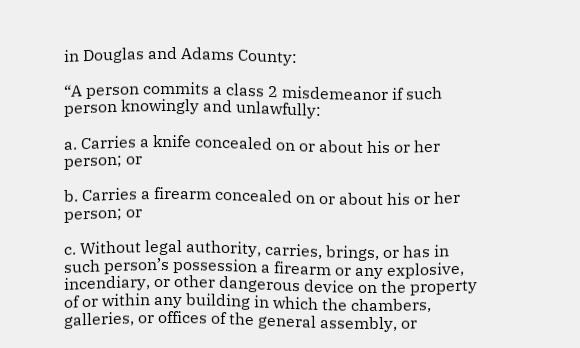in Douglas and Adams County:

“A person commits a class 2 misdemeanor if such person knowingly and unlawfully:

a. Carries a knife concealed on or about his or her person; or

b. Carries a firearm concealed on or about his or her person; or

c. Without legal authority, carries, brings, or has in such person’s possession a firearm or any explosive, incendiary, or other dangerous device on the property of or within any building in which the chambers, galleries, or offices of the general assembly, or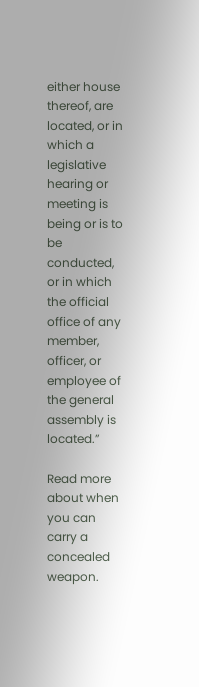either house thereof, are located, or in which a legislative hearing or meeting is being or is to be conducted, or in which the official office of any member, officer, or employee of the general assembly is located.”

Read more about when you can carry a concealed weapon.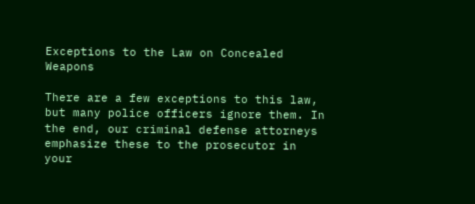Exceptions to the Law on Concealed Weapons

There are a few exceptions to this law, but many police officers ignore them. In the end, our criminal defense attorneys emphasize these to the prosecutor in your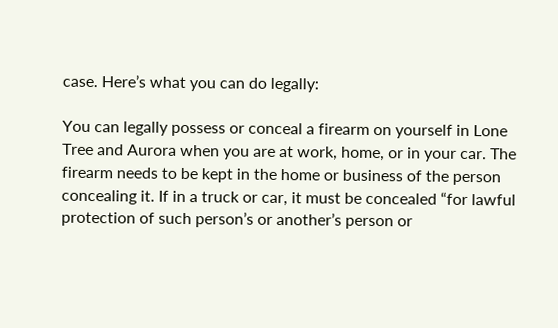case. Here’s what you can do legally:

You can legally possess or conceal a firearm on yourself in Lone Tree and Aurora when you are at work, home, or in your car. The firearm needs to be kept in the home or business of the person concealing it. If in a truck or car, it must be concealed “for lawful protection of such person’s or another’s person or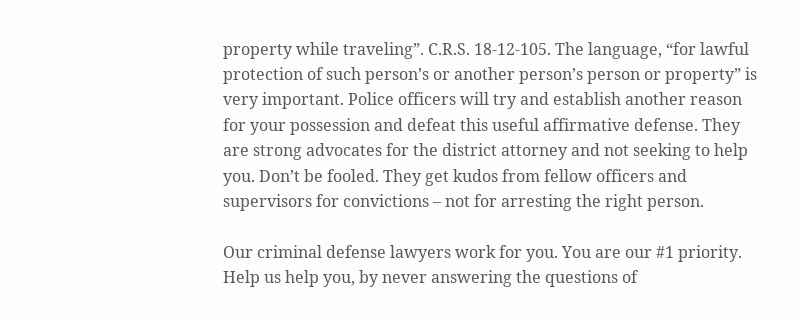property while traveling”. C.R.S. 18-12-105. The language, “for lawful protection of such person’s or another person’s person or property” is very important. Police officers will try and establish another reason for your possession and defeat this useful affirmative defense. They are strong advocates for the district attorney and not seeking to help you. Don’t be fooled. They get kudos from fellow officers and supervisors for convictions – not for arresting the right person.

Our criminal defense lawyers work for you. You are our #1 priority. Help us help you, by never answering the questions of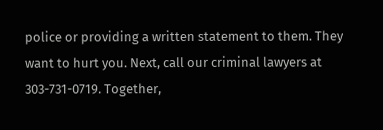police or providing a written statement to them. They want to hurt you. Next, call our criminal lawyers at 303-731-0719. Together,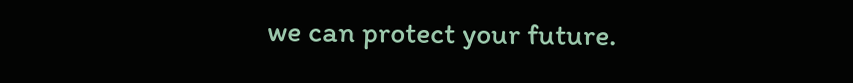we can protect your future.